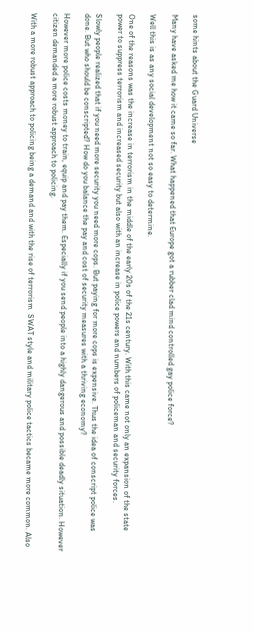some hints about the Guard Universe

Many have asked me how it came so far. What happened that Europe got a rubber clad mind controlled gay police force?

Well this is as any social development not so easy to determine.

One of the reasons was the increase in terrorism in the middle of the early 20s of the 21s century. With this came not only an expansion of the state power to suppress terrorism and increased security but also with an increase in police powers and numbers of policeman and security forces.

Slowly people realized that if you need more security you need more cops. But paying for more cops is expensive. Thus the idea of conscript police was done. But who should be conscripted? How do you balance the pay and cost of security measures with a thriving economy?

However more police costs money to train, equip and pay them. Especially if you send people into a highly dangerous and possible deadly situation. However citizen demanded a more robust approach to policing.

With a more robust approach to policing being a demand and with the rise of terrorism  SWAT style and military police tactics became more common. Also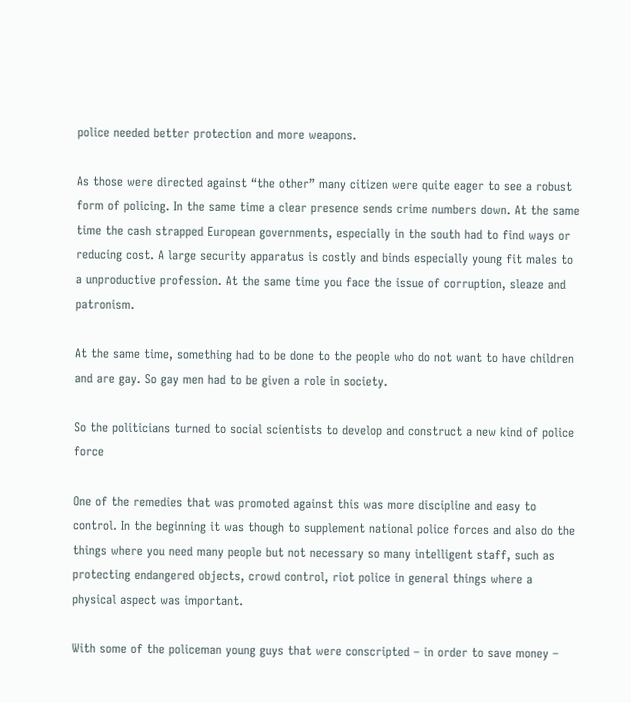police needed better protection and more weapons.

As those were directed against “the other” many citizen were quite eager to see a robust form of policing. In the same time a clear presence sends crime numbers down. At the same time the cash strapped European governments, especially in the south had to find ways or reducing cost. A large security apparatus is costly and binds especially young fit males to a unproductive profession. At the same time you face the issue of corruption, sleaze and patronism.

At the same time, something had to be done to the people who do not want to have children and are gay. So gay men had to be given a role in society.

So the politicians turned to social scientists to develop and construct a new kind of police force

One of the remedies that was promoted against this was more discipline and easy to control. In the beginning it was though to supplement national police forces and also do the things where you need many people but not necessary so many intelligent staff, such as protecting endangered objects, crowd control, riot police in general things where a physical aspect was important.

With some of the policeman young guys that were conscripted – in order to save money –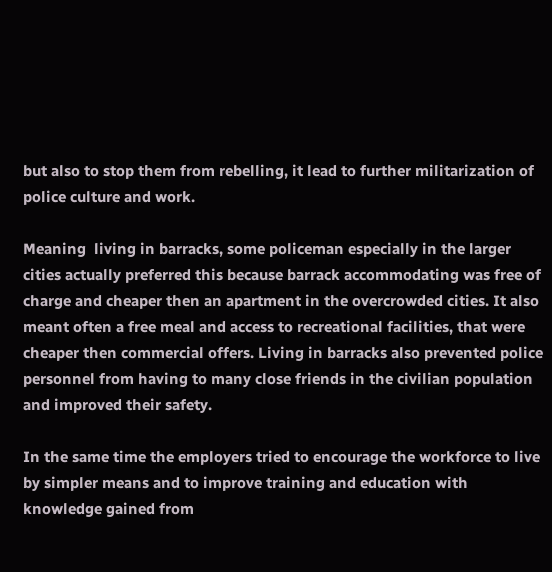but also to stop them from rebelling, it lead to further militarization of police culture and work.

Meaning  living in barracks, some policeman especially in the larger cities actually preferred this because barrack accommodating was free of charge and cheaper then an apartment in the overcrowded cities. It also meant often a free meal and access to recreational facilities, that were cheaper then commercial offers. Living in barracks also prevented police personnel from having to many close friends in the civilian population and improved their safety.

In the same time the employers tried to encourage the workforce to live by simpler means and to improve training and education with knowledge gained from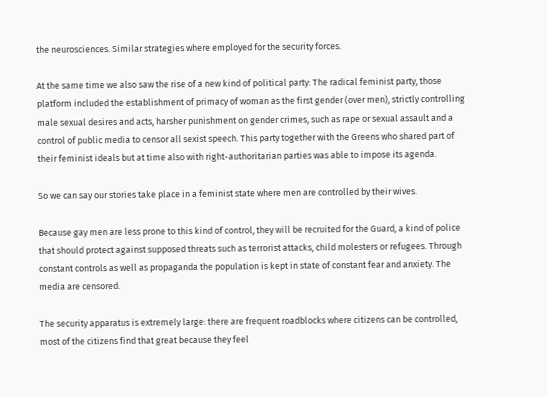the neurosciences. Similar strategies where employed for the security forces.

At the same time we also saw the rise of a new kind of political party: The radical feminist party, those platform included the establishment of primacy of woman as the first gender (over men), strictly controlling male sexual desires and acts, harsher punishment on gender crimes, such as rape or sexual assault and a control of public media to censor all sexist speech. This party together with the Greens who shared part of their feminist ideals but at time also with right-authoritarian parties was able to impose its agenda.

So we can say our stories take place in a feminist state where men are controlled by their wives.

Because gay men are less prone to this kind of control, they will be recruited for the Guard, a kind of police that should protect against supposed threats such as terrorist attacks, child molesters or refugees. Through constant controls as well as propaganda the population is kept in state of constant fear and anxiety. The media are censored.

The security apparatus is extremely large: there are frequent roadblocks where citizens can be controlled, most of the citizens find that great because they feel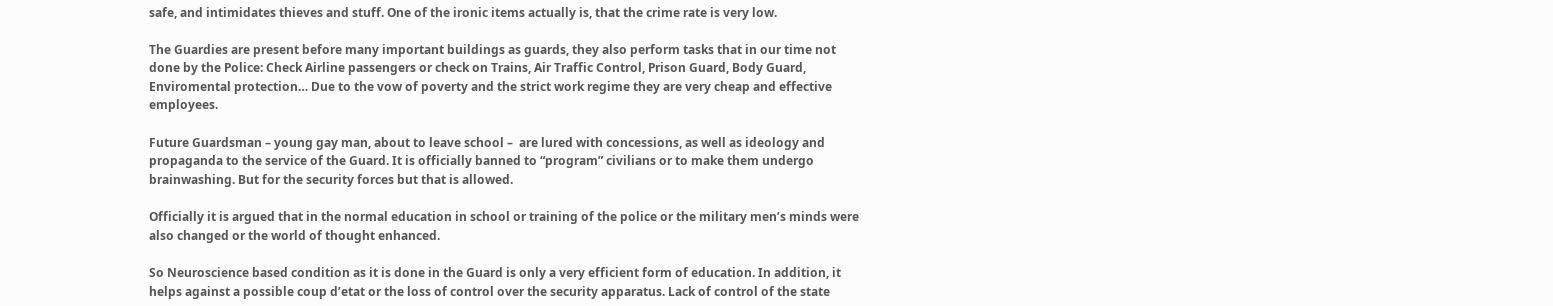safe, and intimidates thieves and stuff. One of the ironic items actually is, that the crime rate is very low.

The Guardies are present before many important buildings as guards, they also perform tasks that in our time not done by the Police: Check Airline passengers or check on Trains, Air Traffic Control, Prison Guard, Body Guard, Enviromental protection… Due to the vow of poverty and the strict work regime they are very cheap and effective employees.

Future Guardsman – young gay man, about to leave school –  are lured with concessions, as well as ideology and propaganda to the service of the Guard. It is officially banned to “program” civilians or to make them undergo brainwashing. But for the security forces but that is allowed.

Officially it is argued that in the normal education in school or training of the police or the military men’s minds were also changed or the world of thought enhanced.

So Neuroscience based condition as it is done in the Guard is only a very efficient form of education. In addition, it helps against a possible coup d’etat or the loss of control over the security apparatus. Lack of control of the state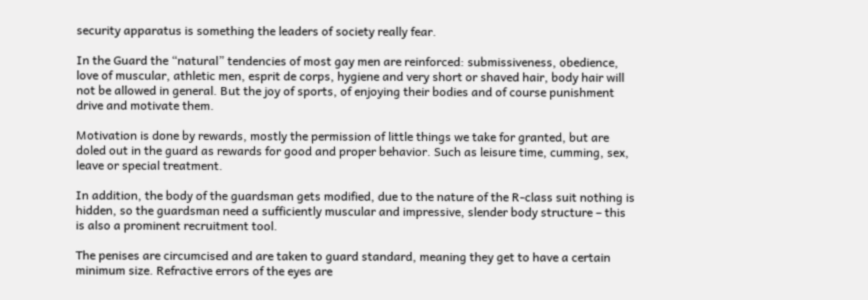security apparatus is something the leaders of society really fear.

In the Guard the “natural” tendencies of most gay men are reinforced: submissiveness, obedience, love of muscular, athletic men, esprit de corps, hygiene and very short or shaved hair, body hair will not be allowed in general. But the joy of sports, of enjoying their bodies and of course punishment drive and motivate them.

Motivation is done by rewards, mostly the permission of little things we take for granted, but are doled out in the guard as rewards for good and proper behavior. Such as leisure time, cumming, sex, leave or special treatment.

In addition, the body of the guardsman gets modified, due to the nature of the R-class suit nothing is hidden, so the guardsman need a sufficiently muscular and impressive, slender body structure – this is also a prominent recruitment tool.

The penises are circumcised and are taken to guard standard, meaning they get to have a certain minimum size. Refractive errors of the eyes are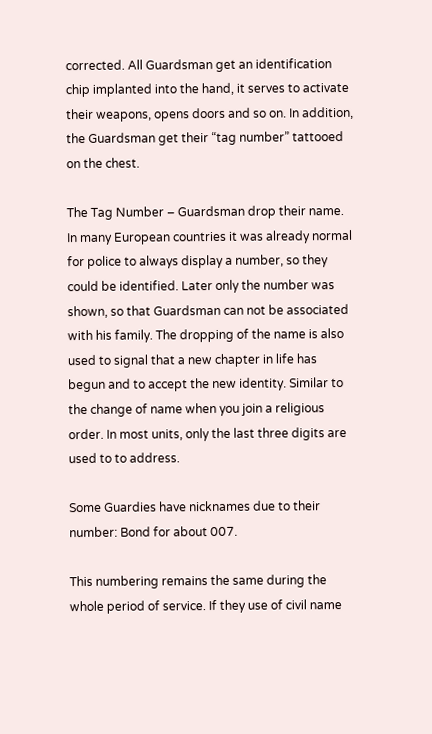corrected. All Guardsman get an identification chip implanted into the hand, it serves to activate their weapons, opens doors and so on. In addition, the Guardsman get their “tag number” tattooed on the chest.

The Tag Number – Guardsman drop their name. In many European countries it was already normal for police to always display a number, so they could be identified. Later only the number was shown, so that Guardsman can not be associated with his family. The dropping of the name is also used to signal that a new chapter in life has begun and to accept the new identity. Similar to the change of name when you join a religious order. In most units, only the last three digits are used to to address.

Some Guardies have nicknames due to their number: Bond for about 007.

This numbering remains the same during the whole period of service. If they use of civil name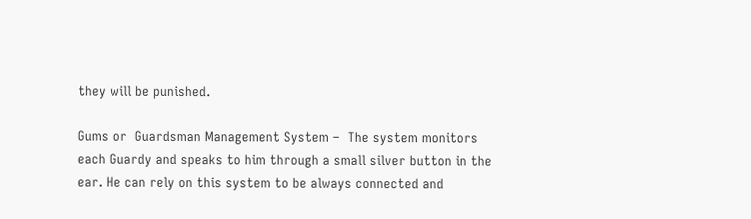they will be punished.

Gums or  Guardsman Management System –  The system monitors each Guardy and speaks to him through a small silver button in the ear. He can rely on this system to be always connected and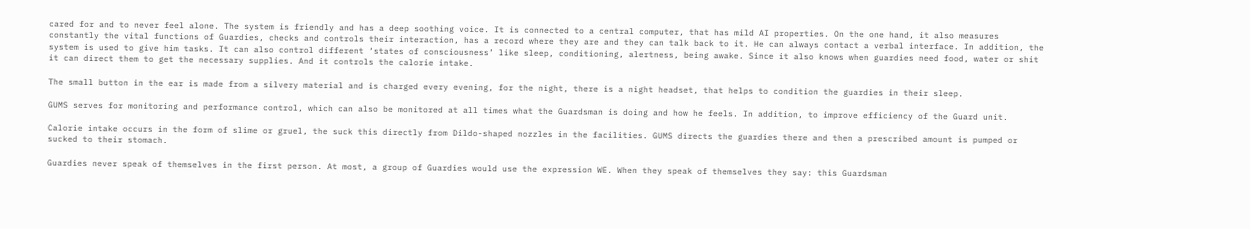cared for and to never feel alone. The system is friendly and has a deep soothing voice. It is connected to a central computer, that has mild AI properties. On the one hand, it also measures constantly the vital functions of Guardies, checks and controls their interaction, has a record where they are and they can talk back to it. He can always contact a verbal interface. In addition, the system is used to give him tasks. It can also control different ‘states of consciousness’ like sleep, conditioning, alertness, being awake. Since it also knows when guardies need food, water or shit it can direct them to get the necessary supplies. And it controls the calorie intake.

The small button in the ear is made from a silvery material and is charged every evening, for the night, there is a night headset, that helps to condition the guardies in their sleep.

GUMS serves for monitoring and performance control, which can also be monitored at all times what the Guardsman is doing and how he feels. In addition, to improve efficiency of the Guard unit.

Calorie intake occurs in the form of slime or gruel, the suck this directly from Dildo-shaped nozzles in the facilities. GUMS directs the guardies there and then a prescribed amount is pumped or sucked to their stomach.

Guardies never speak of themselves in the first person. At most, a group of Guardies would use the expression WE. When they speak of themselves they say: this Guardsman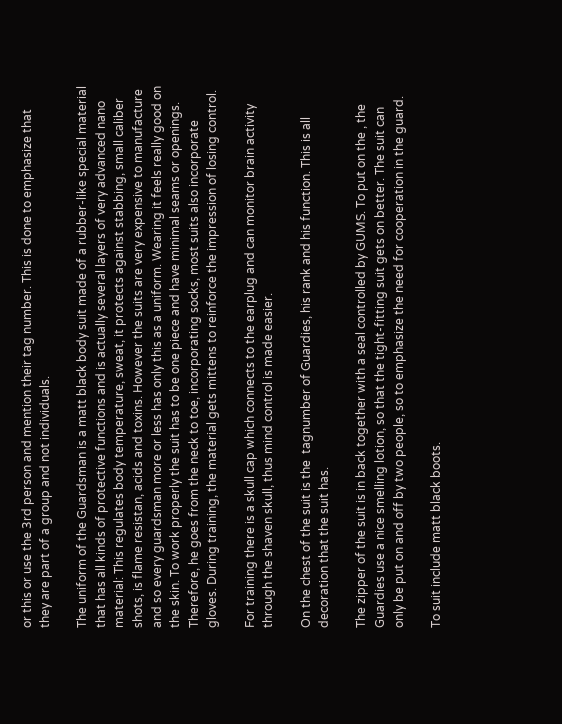or this or use the 3rd person and mention their tag number. This is done to emphasize that they are part of a group and not individuals.

The uniform of the Guardsman is a matt black body suit made of a rubber-like special material that has all kinds of protective functions and is actually several layers of very advanced nano material: This regulates body temperature, sweat, it protects against stabbing, small caliber shots, is flame resistan, acids and toxins. However the suits are very expensive to manufacture and so every guardsman more or less has only this as a uniform. Wearing it feels really good on the skin. To work properly the suit has to be one piece and have minimal seams or openings. Therefore, he goes from the neck to toe, incorporating socks, most suits also incorporate gloves. During training, the material gets mittens to reinforce the impression of losing control.

For training there is a skull cap which connects to the earplug and can monitor brain activity through the shaven skull, thus mind control is made easier.

On the chest of the suit is the  tagnumber of Guardies, his rank and his function. This is all decoration that the suit has.

The zipper of the suit is in back together with a seal controlled by GUMS. To put on the , the Guardies use a nice smelling lotion, so that the tight-fitting suit gets on better. The suit can only be put on and off by two people, so to emphasize the need for cooperation in the guard.

To suit include matt black boots.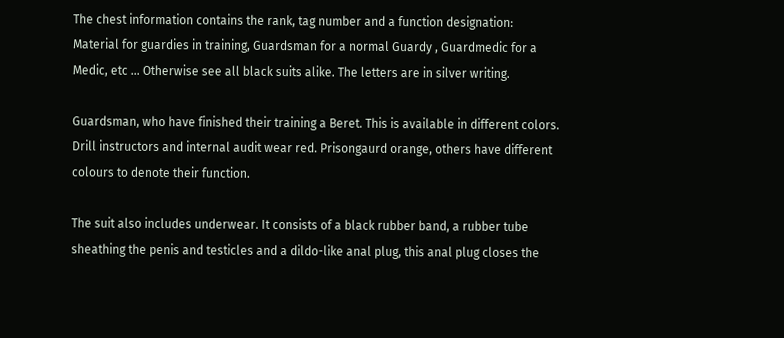The chest information contains the rank, tag number and a function designation: Material for guardies in training, Guardsman for a normal Guardy , Guardmedic for a Medic, etc … Otherwise see all black suits alike. The letters are in silver writing.

Guardsman, who have finished their training a Beret. This is available in different colors. Drill instructors and internal audit wear red. Prisongaurd orange, others have different colours to denote their function.

The suit also includes underwear. It consists of a black rubber band, a rubber tube sheathing the penis and testicles and a dildo-like anal plug, this anal plug closes the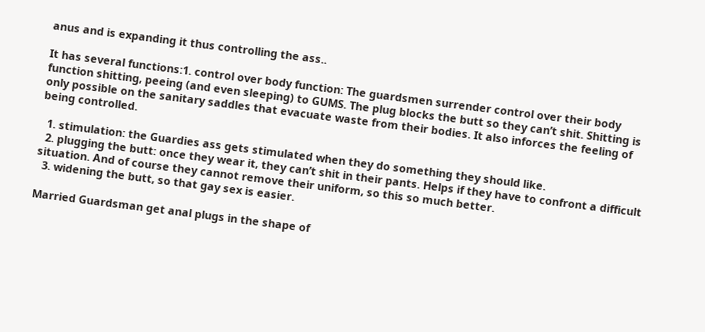anus and is expanding it thus controlling the ass..

It has several functions:1. control over body function: The guardsmen surrender control over their body function shitting, peeing (and even sleeping) to GUMS. The plug blocks the butt so they can’t shit. Shitting is only possible on the sanitary saddles that evacuate waste from their bodies. It also inforces the feeling of being controlled.

  1. stimulation: the Guardies ass gets stimulated when they do something they should like.
  2. plugging the butt: once they wear it, they can’t shit in their pants. Helps if they have to confront a difficult situation. And of course they cannot remove their uniform, so this so much better.
  3. widening the butt, so that gay sex is easier.

Married Guardsman get anal plugs in the shape of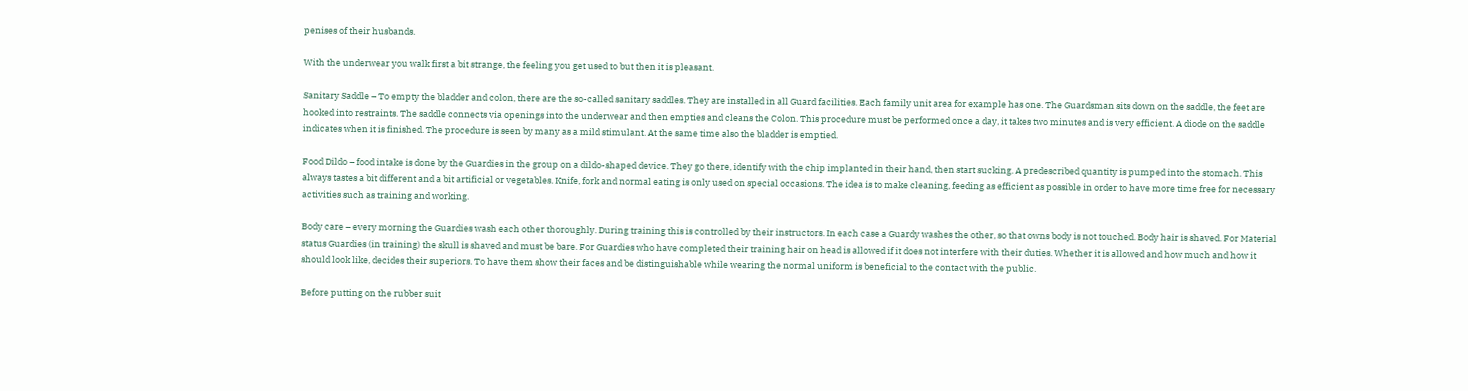penises of their husbands.

With the underwear you walk first a bit strange, the feeling you get used to but then it is pleasant.

Sanitary Saddle – To empty the bladder and colon, there are the so-called sanitary saddles. They are installed in all Guard facilities. Each family unit area for example has one. The Guardsman sits down on the saddle, the feet are hooked into restraints. The saddle connects via openings into the underwear and then empties and cleans the Colon. This procedure must be performed once a day, it takes two minutes and is very efficient. A diode on the saddle indicates when it is finished. The procedure is seen by many as a mild stimulant. At the same time also the bladder is emptied.

Food Dildo – food intake is done by the Guardies in the group on a dildo-shaped device. They go there, identify with the chip implanted in their hand, then start sucking. A predescribed quantity is pumped into the stomach. This always tastes a bit different and a bit artificial or vegetables. Knife, fork and normal eating is only used on special occasions. The idea is to make cleaning, feeding as efficient as possible in order to have more time free for necessary activities such as training and working.

Body care – every morning the Guardies wash each other thoroughly. During training this is controlled by their instructors. In each case a Guardy washes the other, so that owns body is not touched. Body hair is shaved. For Material status Guardies (in training) the skull is shaved and must be bare. For Guardies who have completed their training hair on head is allowed if it does not interfere with their duties. Whether it is allowed and how much and how it should look like, decides their superiors. To have them show their faces and be distinguishable while wearing the normal uniform is beneficial to the contact with the public.

Before putting on the rubber suit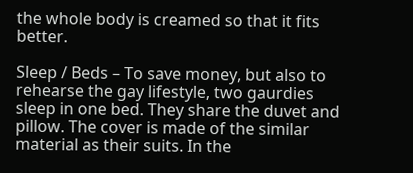the whole body is creamed so that it fits better.

Sleep / Beds – To save money, but also to rehearse the gay lifestyle, two gaurdies sleep in one bed. They share the duvet and pillow. The cover is made of the similar material as their suits. In the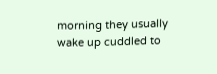morning they usually wake up cuddled to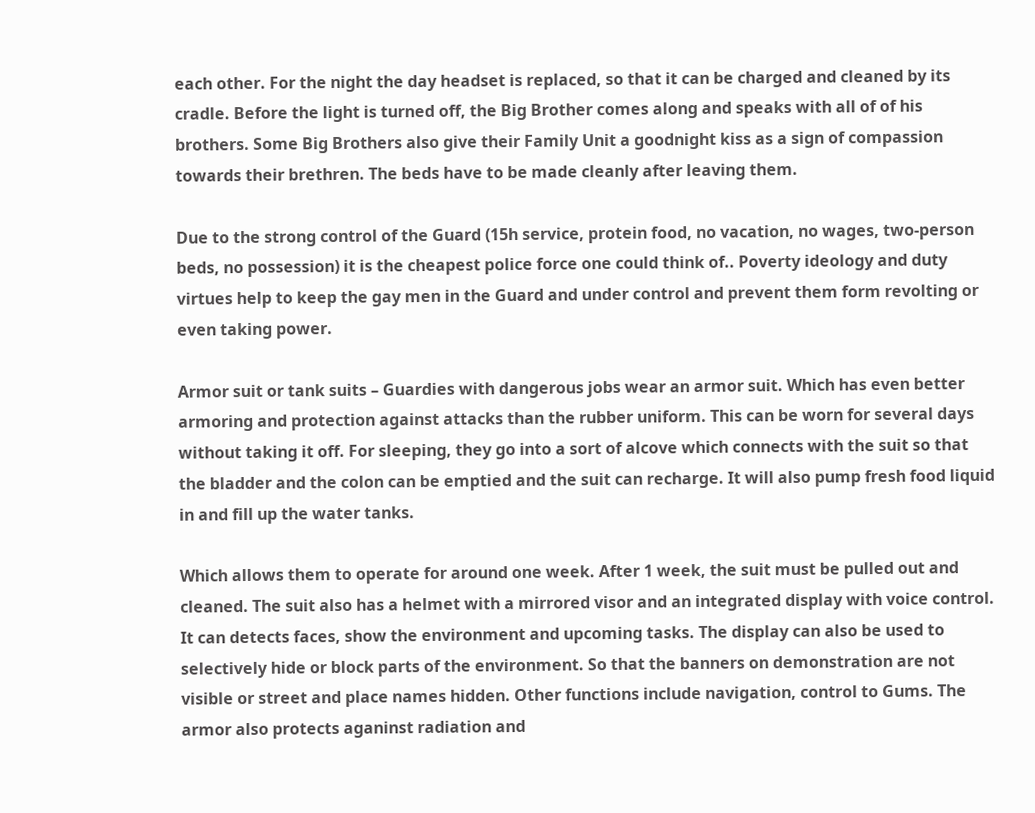each other. For the night the day headset is replaced, so that it can be charged and cleaned by its cradle. Before the light is turned off, the Big Brother comes along and speaks with all of of his brothers. Some Big Brothers also give their Family Unit a goodnight kiss as a sign of compassion towards their brethren. The beds have to be made cleanly after leaving them.

Due to the strong control of the Guard (15h service, protein food, no vacation, no wages, two-person beds, no possession) it is the cheapest police force one could think of.. Poverty ideology and duty virtues help to keep the gay men in the Guard and under control and prevent them form revolting or even taking power.

Armor suit or tank suits – Guardies with dangerous jobs wear an armor suit. Which has even better armoring and protection against attacks than the rubber uniform. This can be worn for several days without taking it off. For sleeping, they go into a sort of alcove which connects with the suit so that the bladder and the colon can be emptied and the suit can recharge. It will also pump fresh food liquid in and fill up the water tanks.

Which allows them to operate for around one week. After 1 week, the suit must be pulled out and cleaned. The suit also has a helmet with a mirrored visor and an integrated display with voice control. It can detects faces, show the environment and upcoming tasks. The display can also be used to selectively hide or block parts of the environment. So that the banners on demonstration are not visible or street and place names hidden. Other functions include navigation, control to Gums. The armor also protects aganinst radiation and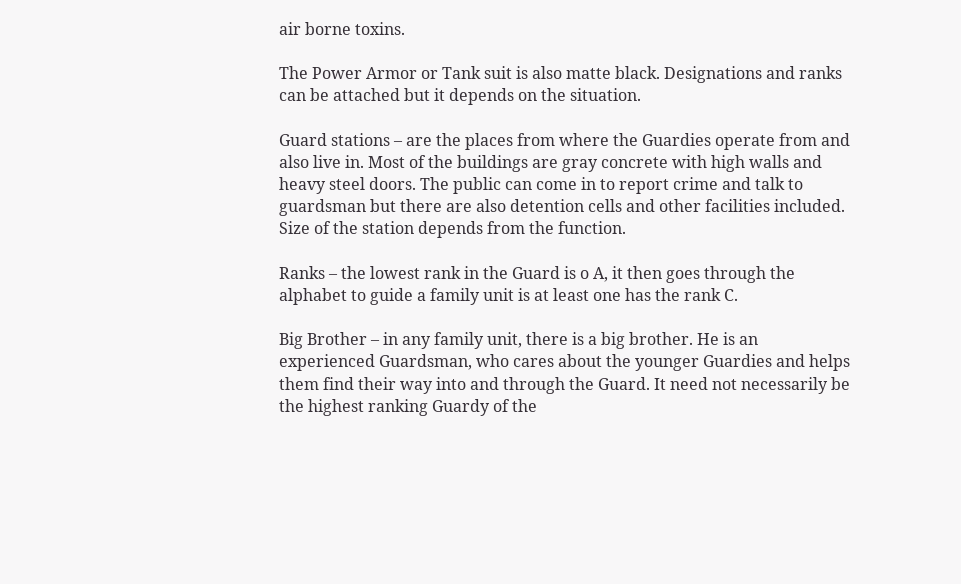air borne toxins.

The Power Armor or Tank suit is also matte black. Designations and ranks can be attached but it depends on the situation.

Guard stations – are the places from where the Guardies operate from and also live in. Most of the buildings are gray concrete with high walls and heavy steel doors. The public can come in to report crime and talk to guardsman but there are also detention cells and other facilities included. Size of the station depends from the function.

Ranks – the lowest rank in the Guard is o A, it then goes through the alphabet to guide a family unit is at least one has the rank C.

Big Brother – in any family unit, there is a big brother. He is an experienced Guardsman, who cares about the younger Guardies and helps them find their way into and through the Guard. It need not necessarily be the highest ranking Guardy of the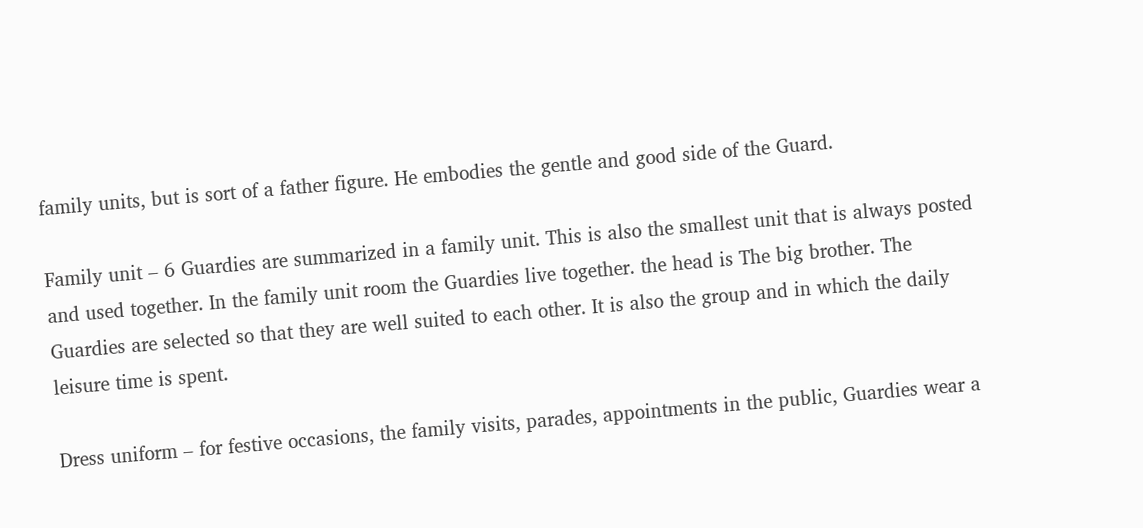family units, but is sort of a father figure. He embodies the gentle and good side of the Guard.

Family unit – 6 Guardies are summarized in a family unit. This is also the smallest unit that is always posted and used together. In the family unit room the Guardies live together. the head is The big brother. The Guardies are selected so that they are well suited to each other. It is also the group and in which the daily leisure time is spent.

Dress uniform – for festive occasions, the family visits, parades, appointments in the public, Guardies wear a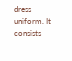dress uniform. It consists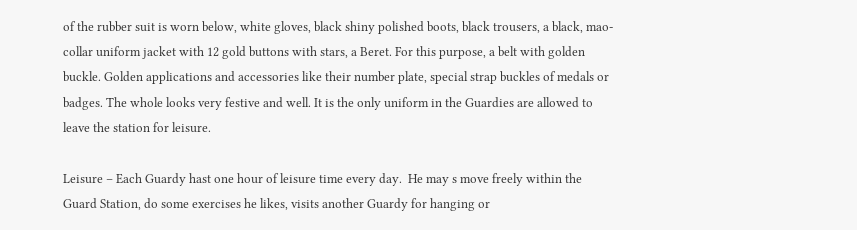of the rubber suit is worn below, white gloves, black shiny polished boots, black trousers, a black, mao-collar uniform jacket with 12 gold buttons with stars, a Beret. For this purpose, a belt with golden buckle. Golden applications and accessories like their number plate, special strap buckles of medals or badges. The whole looks very festive and well. It is the only uniform in the Guardies are allowed to leave the station for leisure.

Leisure – Each Guardy hast one hour of leisure time every day.  He may s move freely within the Guard Station, do some exercises he likes, visits another Guardy for hanging or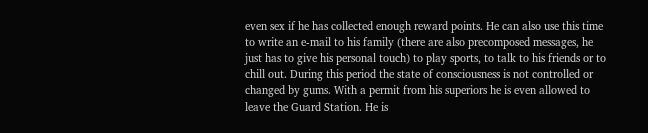even sex if he has collected enough reward points. He can also use this time to write an e-mail to his family (there are also precomposed messages, he just has to give his personal touch) to play sports, to talk to his friends or to chill out. During this period the state of consciousness is not controlled or changed by gums. With a permit from his superiors he is even allowed to leave the Guard Station. He is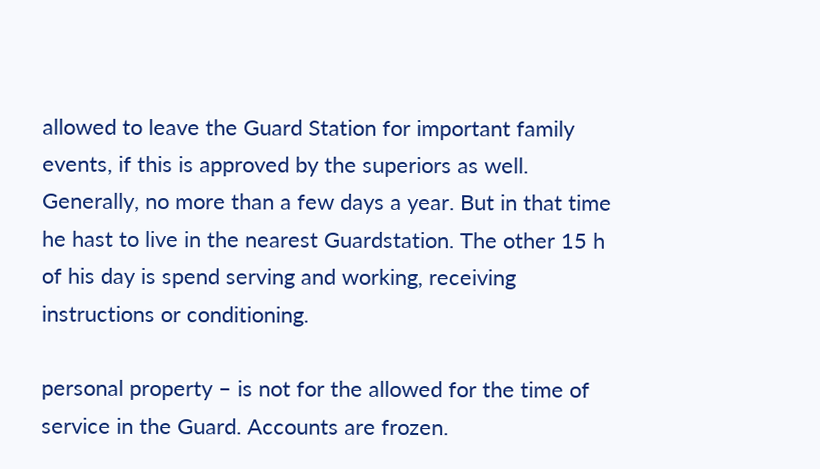allowed to leave the Guard Station for important family events, if this is approved by the superiors as well. Generally, no more than a few days a year. But in that time he hast to live in the nearest Guardstation. The other 15 h of his day is spend serving and working, receiving instructions or conditioning.

personal property – is not for the allowed for the time of service in the Guard. Accounts are frozen.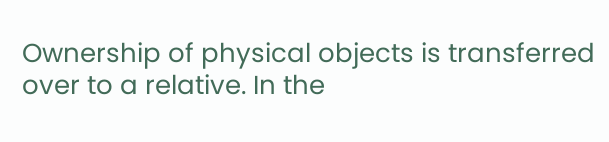Ownership of physical objects is transferred over to a relative. In the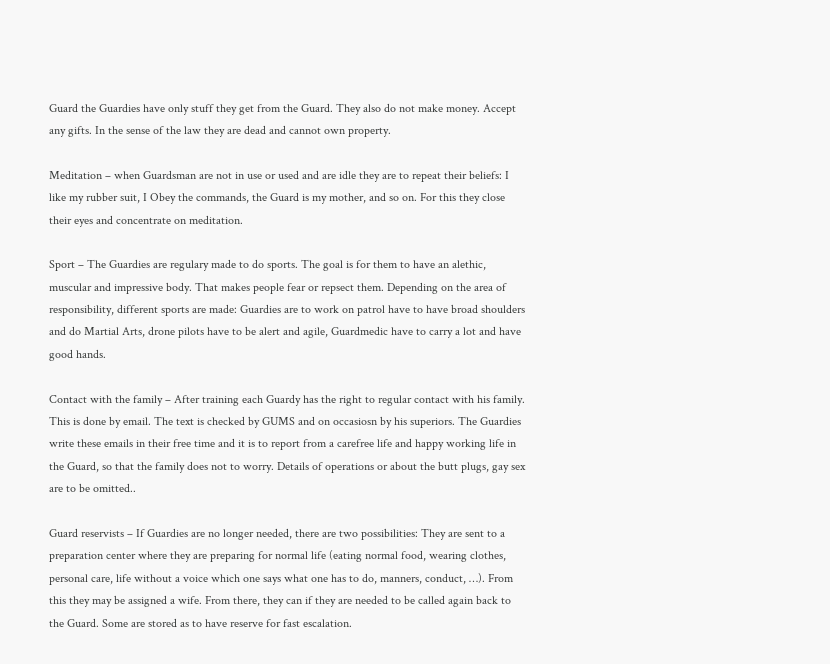Guard the Guardies have only stuff they get from the Guard. They also do not make money. Accept any gifts. In the sense of the law they are dead and cannot own property.

Meditation – when Guardsman are not in use or used and are idle they are to repeat their beliefs: I like my rubber suit, I Obey the commands, the Guard is my mother, and so on. For this they close their eyes and concentrate on meditation.

Sport – The Guardies are regulary made to do sports. The goal is for them to have an alethic, muscular and impressive body. That makes people fear or repsect them. Depending on the area of responsibility, different sports are made: Guardies are to work on patrol have to have broad shoulders and do Martial Arts, drone pilots have to be alert and agile, Guardmedic have to carry a lot and have good hands.

Contact with the family – After training each Guardy has the right to regular contact with his family. This is done by email. The text is checked by GUMS and on occasiosn by his superiors. The Guardies write these emails in their free time and it is to report from a carefree life and happy working life in the Guard, so that the family does not to worry. Details of operations or about the butt plugs, gay sex are to be omitted..

Guard reservists – If Guardies are no longer needed, there are two possibilities: They are sent to a preparation center where they are preparing for normal life (eating normal food, wearing clothes, personal care, life without a voice which one says what one has to do, manners, conduct, …). From this they may be assigned a wife. From there, they can if they are needed to be called again back to the Guard. Some are stored as to have reserve for fast escalation.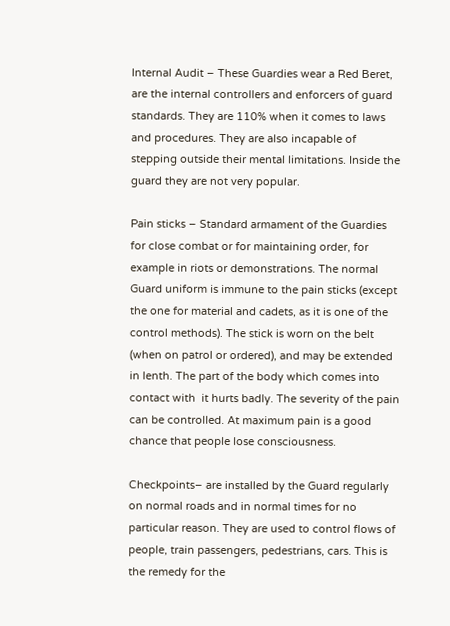Internal Audit – These Guardies wear a Red Beret, are the internal controllers and enforcers of guard standards. They are 110% when it comes to laws and procedures. They are also incapable of stepping outside their mental limitations. Inside the guard they are not very popular.

Pain sticks – Standard armament of the Guardies for close combat or for maintaining order, for example in riots or demonstrations. The normal Guard uniform is immune to the pain sticks (except the one for material and cadets, as it is one of the control methods). The stick is worn on the belt (when on patrol or ordered), and may be extended in lenth. The part of the body which comes into contact with  it hurts badly. The severity of the pain can be controlled. At maximum pain is a good chance that people lose consciousness.

Checkpoints– are installed by the Guard regularly on normal roads and in normal times for no particular reason. They are used to control flows of people, train passengers, pedestrians, cars. This is the remedy for the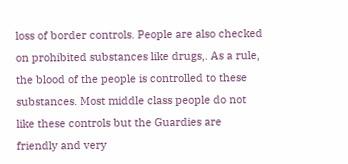loss of border controls. People are also checked on prohibited substances like drugs,. As a rule, the blood of the people is controlled to these substances. Most middle class people do not like these controls but the Guardies are friendly and very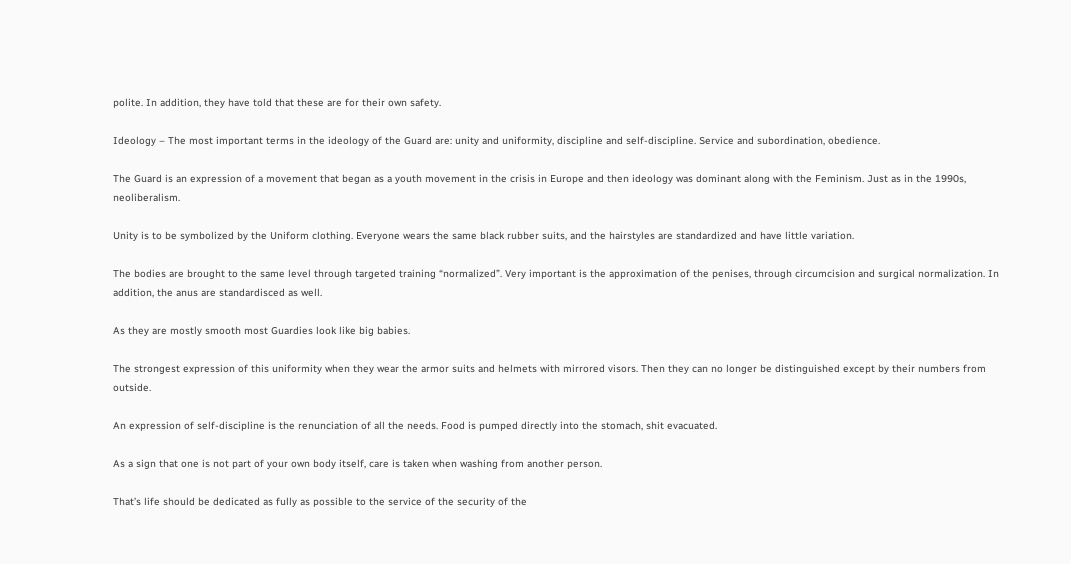polite. In addition, they have told that these are for their own safety.

Ideology – The most important terms in the ideology of the Guard are: unity and uniformity, discipline and self-discipline. Service and subordination, obedience.

The Guard is an expression of a movement that began as a youth movement in the crisis in Europe and then ideology was dominant along with the Feminism. Just as in the 1990s, neoliberalism.

Unity is to be symbolized by the Uniform clothing. Everyone wears the same black rubber suits, and the hairstyles are standardized and have little variation.

The bodies are brought to the same level through targeted training “normalized”. Very important is the approximation of the penises, through circumcision and surgical normalization. In addition, the anus are standardisced as well.

As they are mostly smooth most Guardies look like big babies.

The strongest expression of this uniformity when they wear the armor suits and helmets with mirrored visors. Then they can no longer be distinguished except by their numbers from outside.

An expression of self-discipline is the renunciation of all the needs. Food is pumped directly into the stomach, shit evacuated.

As a sign that one is not part of your own body itself, care is taken when washing from another person.

That’s life should be dedicated as fully as possible to the service of the security of the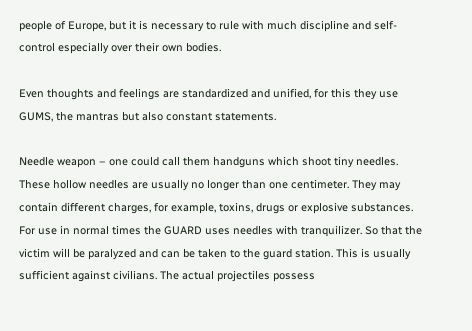people of Europe, but it is necessary to rule with much discipline and self-control especially over their own bodies.

Even thoughts and feelings are standardized and unified, for this they use GUMS, the mantras but also constant statements.

Needle weapon – one could call them handguns which shoot tiny needles. These hollow needles are usually no longer than one centimeter. They may contain different charges, for example, toxins, drugs or explosive substances. For use in normal times the GUARD uses needles with tranquilizer. So that the victim will be paralyzed and can be taken to the guard station. This is usually sufficient against civilians. The actual projectiles possess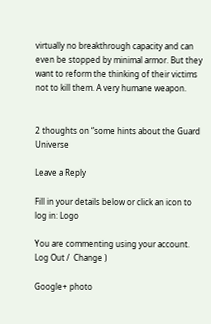virtually no breakthrough capacity and can even be stopped by minimal armor. But they want to reform the thinking of their victims not to kill them. A very humane weapon.


2 thoughts on “some hints about the Guard Universe

Leave a Reply

Fill in your details below or click an icon to log in: Logo

You are commenting using your account. Log Out /  Change )

Google+ photo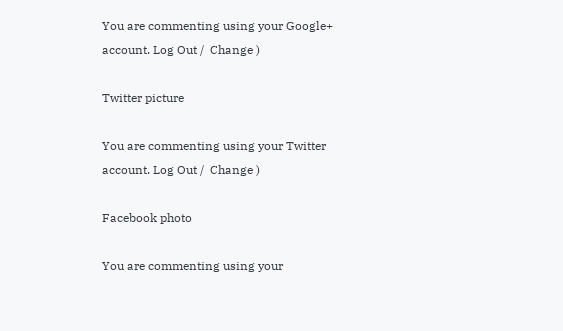You are commenting using your Google+ account. Log Out /  Change )

Twitter picture

You are commenting using your Twitter account. Log Out /  Change )

Facebook photo

You are commenting using your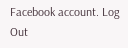Facebook account. Log Out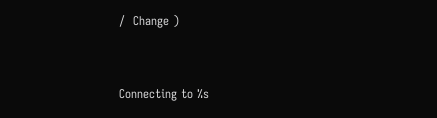/  Change )


Connecting to %s